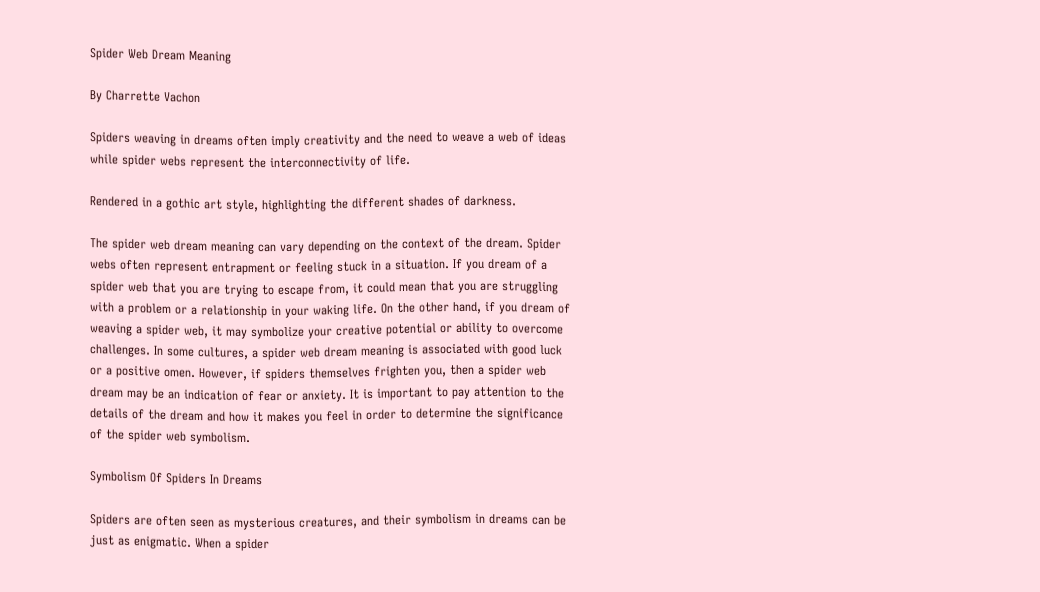Spider Web Dream Meaning

By Charrette Vachon

Spiders weaving in dreams often imply creativity and the need to weave a web of ideas while spider webs represent the interconnectivity of life.

Rendered in a gothic art style, highlighting the different shades of darkness.

The spider web dream meaning can vary depending on the context of the dream. Spider webs often represent entrapment or feeling stuck in a situation. If you dream of a spider web that you are trying to escape from, it could mean that you are struggling with a problem or a relationship in your waking life. On the other hand, if you dream of weaving a spider web, it may symbolize your creative potential or ability to overcome challenges. In some cultures, a spider web dream meaning is associated with good luck or a positive omen. However, if spiders themselves frighten you, then a spider web dream may be an indication of fear or anxiety. It is important to pay attention to the details of the dream and how it makes you feel in order to determine the significance of the spider web symbolism.

Symbolism Of Spiders In Dreams

Spiders are often seen as mysterious creatures, and their symbolism in dreams can be just as enigmatic. When a spider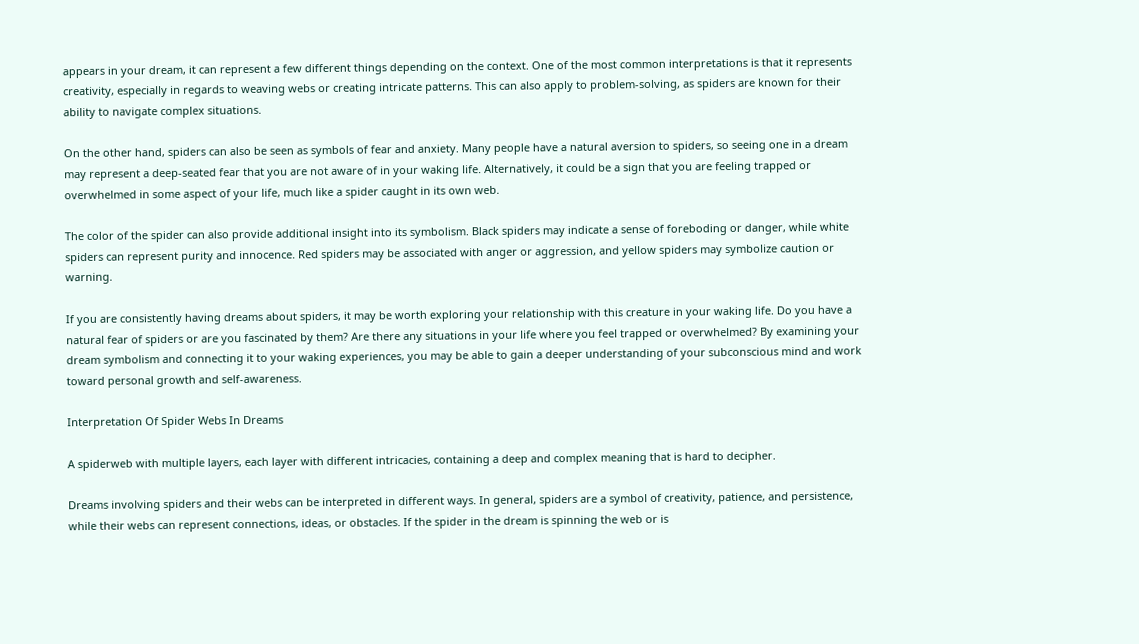appears in your dream, it can represent a few different things depending on the context. One of the most common interpretations is that it represents creativity, especially in regards to weaving webs or creating intricate patterns. This can also apply to problem-solving, as spiders are known for their ability to navigate complex situations.

On the other hand, spiders can also be seen as symbols of fear and anxiety. Many people have a natural aversion to spiders, so seeing one in a dream may represent a deep-seated fear that you are not aware of in your waking life. Alternatively, it could be a sign that you are feeling trapped or overwhelmed in some aspect of your life, much like a spider caught in its own web.

The color of the spider can also provide additional insight into its symbolism. Black spiders may indicate a sense of foreboding or danger, while white spiders can represent purity and innocence. Red spiders may be associated with anger or aggression, and yellow spiders may symbolize caution or warning.

If you are consistently having dreams about spiders, it may be worth exploring your relationship with this creature in your waking life. Do you have a natural fear of spiders or are you fascinated by them? Are there any situations in your life where you feel trapped or overwhelmed? By examining your dream symbolism and connecting it to your waking experiences, you may be able to gain a deeper understanding of your subconscious mind and work toward personal growth and self-awareness.

Interpretation Of Spider Webs In Dreams

A spiderweb with multiple layers, each layer with different intricacies, containing a deep and complex meaning that is hard to decipher.

Dreams involving spiders and their webs can be interpreted in different ways. In general, spiders are a symbol of creativity, patience, and persistence, while their webs can represent connections, ideas, or obstacles. If the spider in the dream is spinning the web or is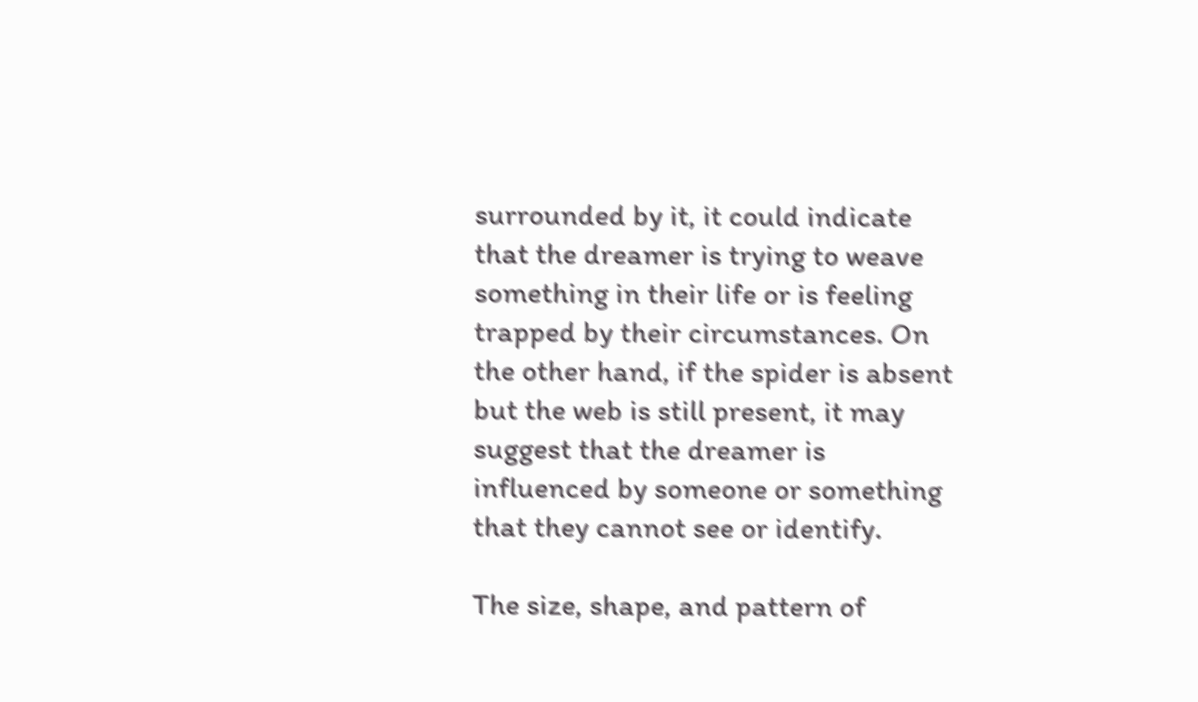surrounded by it, it could indicate that the dreamer is trying to weave something in their life or is feeling trapped by their circumstances. On the other hand, if the spider is absent but the web is still present, it may suggest that the dreamer is influenced by someone or something that they cannot see or identify.

The size, shape, and pattern of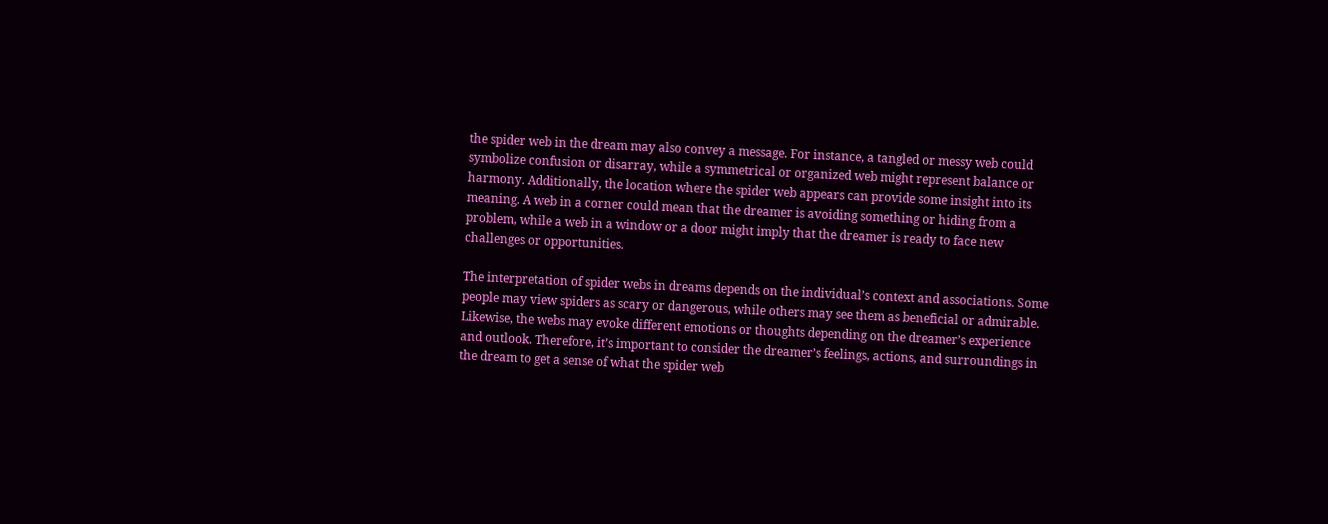the spider web in the dream may also convey a message. For instance, a tangled or messy web could symbolize confusion or disarray, while a symmetrical or organized web might represent balance or harmony. Additionally, the location where the spider web appears can provide some insight into its meaning. A web in a corner could mean that the dreamer is avoiding something or hiding from a problem, while a web in a window or a door might imply that the dreamer is ready to face new challenges or opportunities.

The interpretation of spider webs in dreams depends on the individual’s context and associations. Some people may view spiders as scary or dangerous, while others may see them as beneficial or admirable. Likewise, the webs may evoke different emotions or thoughts depending on the dreamer’s experience and outlook. Therefore, it’s important to consider the dreamer’s feelings, actions, and surroundings in the dream to get a sense of what the spider web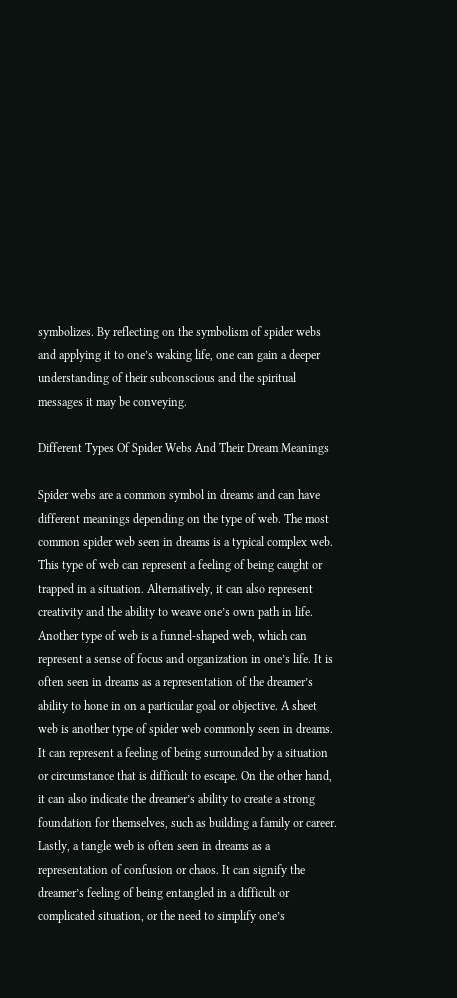symbolizes. By reflecting on the symbolism of spider webs and applying it to one’s waking life, one can gain a deeper understanding of their subconscious and the spiritual messages it may be conveying.

Different Types Of Spider Webs And Their Dream Meanings

Spider webs are a common symbol in dreams and can have different meanings depending on the type of web. The most common spider web seen in dreams is a typical complex web. This type of web can represent a feeling of being caught or trapped in a situation. Alternatively, it can also represent creativity and the ability to weave one’s own path in life. Another type of web is a funnel-shaped web, which can represent a sense of focus and organization in one’s life. It is often seen in dreams as a representation of the dreamer’s ability to hone in on a particular goal or objective. A sheet web is another type of spider web commonly seen in dreams. It can represent a feeling of being surrounded by a situation or circumstance that is difficult to escape. On the other hand, it can also indicate the dreamer’s ability to create a strong foundation for themselves, such as building a family or career. Lastly, a tangle web is often seen in dreams as a representation of confusion or chaos. It can signify the dreamer’s feeling of being entangled in a difficult or complicated situation, or the need to simplify one’s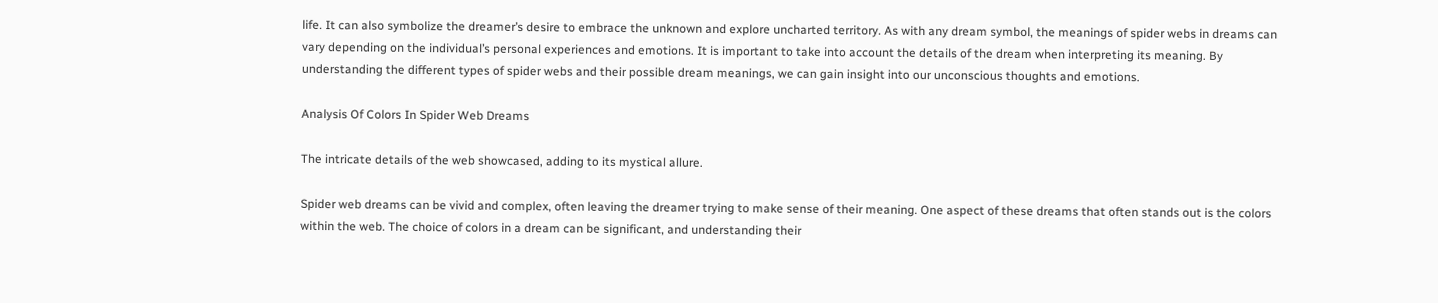life. It can also symbolize the dreamer’s desire to embrace the unknown and explore uncharted territory. As with any dream symbol, the meanings of spider webs in dreams can vary depending on the individual’s personal experiences and emotions. It is important to take into account the details of the dream when interpreting its meaning. By understanding the different types of spider webs and their possible dream meanings, we can gain insight into our unconscious thoughts and emotions.

Analysis Of Colors In Spider Web Dreams

The intricate details of the web showcased, adding to its mystical allure.

Spider web dreams can be vivid and complex, often leaving the dreamer trying to make sense of their meaning. One aspect of these dreams that often stands out is the colors within the web. The choice of colors in a dream can be significant, and understanding their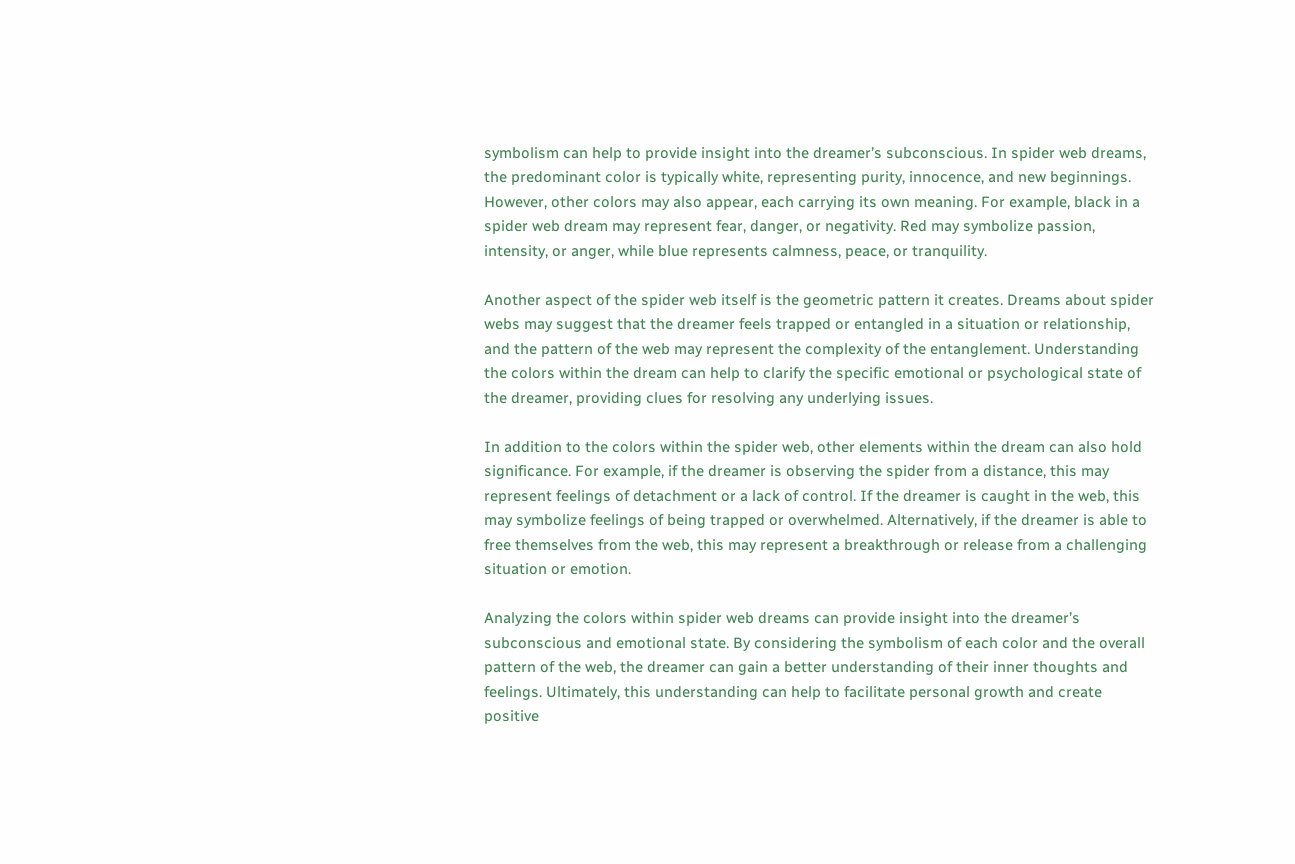symbolism can help to provide insight into the dreamer’s subconscious. In spider web dreams, the predominant color is typically white, representing purity, innocence, and new beginnings. However, other colors may also appear, each carrying its own meaning. For example, black in a spider web dream may represent fear, danger, or negativity. Red may symbolize passion, intensity, or anger, while blue represents calmness, peace, or tranquility.

Another aspect of the spider web itself is the geometric pattern it creates. Dreams about spider webs may suggest that the dreamer feels trapped or entangled in a situation or relationship, and the pattern of the web may represent the complexity of the entanglement. Understanding the colors within the dream can help to clarify the specific emotional or psychological state of the dreamer, providing clues for resolving any underlying issues.

In addition to the colors within the spider web, other elements within the dream can also hold significance. For example, if the dreamer is observing the spider from a distance, this may represent feelings of detachment or a lack of control. If the dreamer is caught in the web, this may symbolize feelings of being trapped or overwhelmed. Alternatively, if the dreamer is able to free themselves from the web, this may represent a breakthrough or release from a challenging situation or emotion.

Analyzing the colors within spider web dreams can provide insight into the dreamer’s subconscious and emotional state. By considering the symbolism of each color and the overall pattern of the web, the dreamer can gain a better understanding of their inner thoughts and feelings. Ultimately, this understanding can help to facilitate personal growth and create positive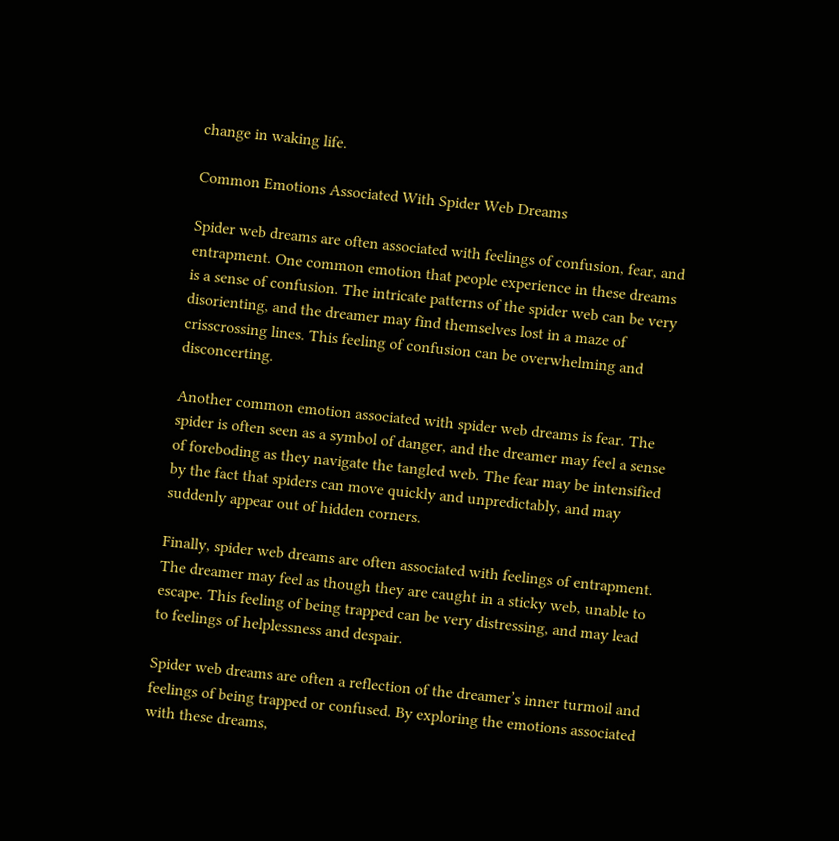change in waking life.

Common Emotions Associated With Spider Web Dreams

Spider web dreams are often associated with feelings of confusion, fear, and entrapment. One common emotion that people experience in these dreams is a sense of confusion. The intricate patterns of the spider web can be very disorienting, and the dreamer may find themselves lost in a maze of crisscrossing lines. This feeling of confusion can be overwhelming and disconcerting.

Another common emotion associated with spider web dreams is fear. The spider is often seen as a symbol of danger, and the dreamer may feel a sense of foreboding as they navigate the tangled web. The fear may be intensified by the fact that spiders can move quickly and unpredictably, and may suddenly appear out of hidden corners.

Finally, spider web dreams are often associated with feelings of entrapment. The dreamer may feel as though they are caught in a sticky web, unable to escape. This feeling of being trapped can be very distressing, and may lead to feelings of helplessness and despair.

Spider web dreams are often a reflection of the dreamer’s inner turmoil and feelings of being trapped or confused. By exploring the emotions associated with these dreams,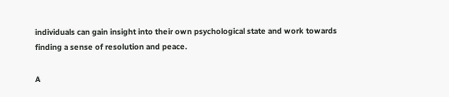individuals can gain insight into their own psychological state and work towards finding a sense of resolution and peace.

A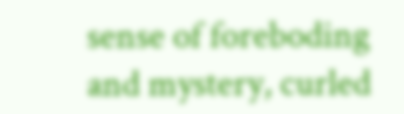sense of foreboding and mystery, curled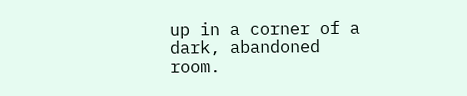up in a corner of a dark, abandoned room.